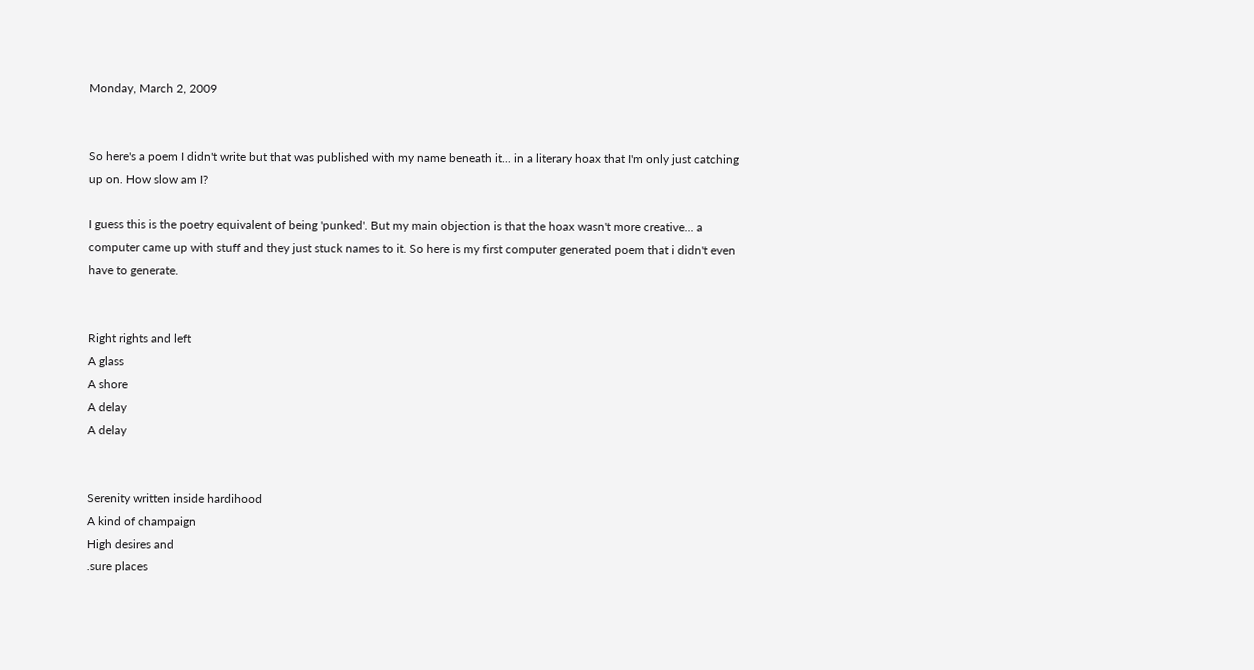Monday, March 2, 2009


So here's a poem I didn't write but that was published with my name beneath it... in a literary hoax that I'm only just catching up on. How slow am I?

I guess this is the poetry equivalent of being 'punked'. But my main objection is that the hoax wasn't more creative... a computer came up with stuff and they just stuck names to it. So here is my first computer generated poem that i didn't even have to generate.


Right rights and left
A glass
A shore
A delay
A delay


Serenity written inside hardihood
A kind of champaign
High desires and
.sure places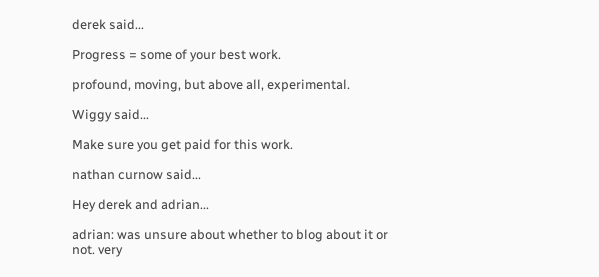derek said...

Progress = some of your best work.

profound, moving, but above all, experimental.

Wiggy said...

Make sure you get paid for this work.

nathan curnow said...

Hey derek and adrian...

adrian: was unsure about whether to blog about it or not. very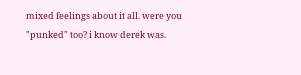mixed feelings about it all. were you "punked" too? i know derek was.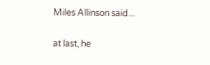Miles Allinson said...

at last, he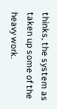thinks, the system as taken up some of the heavy work.